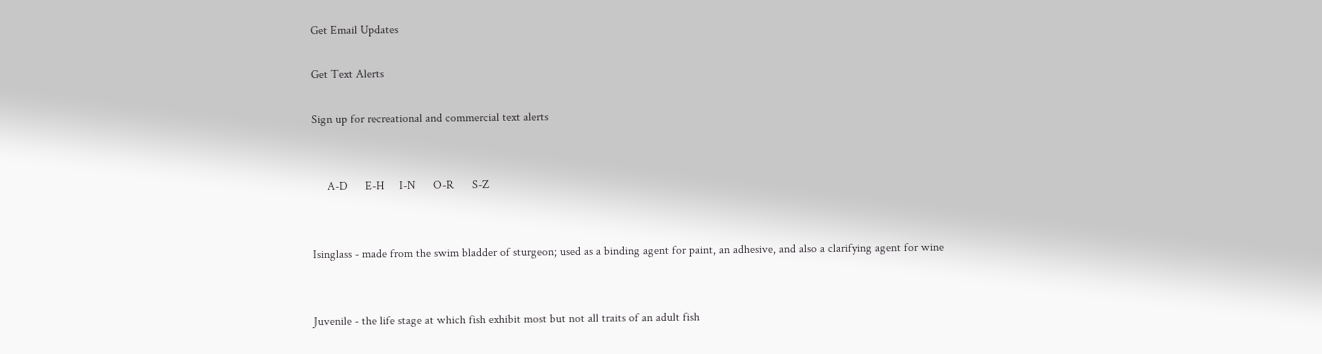Get Email Updates

Get Text Alerts

Sign up for recreational and commercial text alerts


     A-D      E-H     I-N      O-R      S-Z


Isinglass - made from the swim bladder of sturgeon; used as a binding agent for paint, an adhesive, and also a clarifying agent for wine


Juvenile - the life stage at which fish exhibit most but not all traits of an adult fish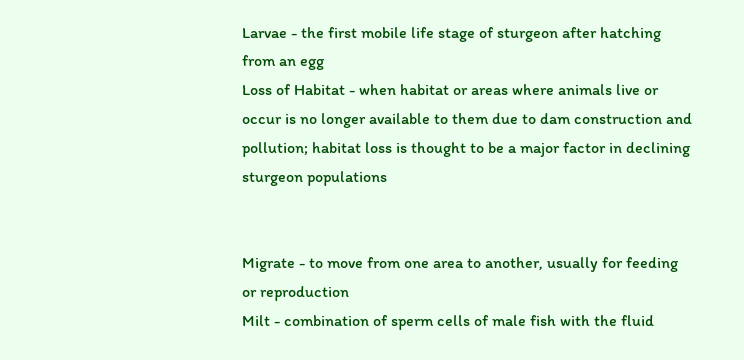Larvae - the first mobile life stage of sturgeon after hatching from an egg
Loss of Habitat - when habitat or areas where animals live or occur is no longer available to them due to dam construction and pollution; habitat loss is thought to be a major factor in declining sturgeon populations


Migrate - to move from one area to another, usually for feeding or reproduction
Milt - combination of sperm cells of male fish with the fluid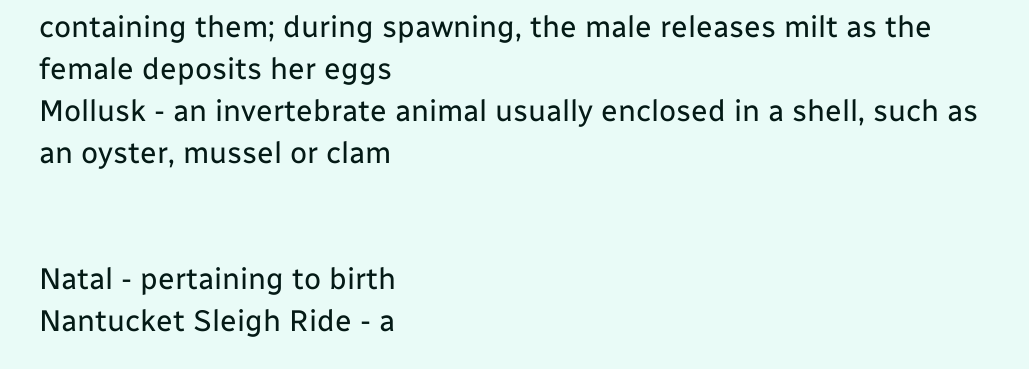containing them; during spawning, the male releases milt as the female deposits her eggs
Mollusk - an invertebrate animal usually enclosed in a shell, such as an oyster, mussel or clam


Natal - pertaining to birth
Nantucket Sleigh Ride - a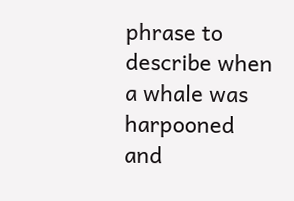phrase to describe when a whale was harpooned and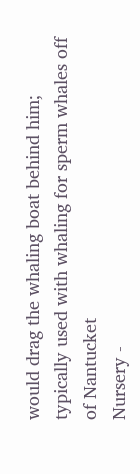would drag the whaling boat behind him; typically used with whaling for sperm whales off of Nantucket
Nursery -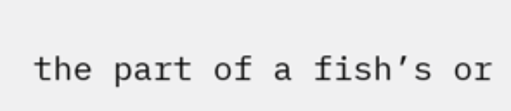the part of a fish’s or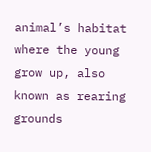animal’s habitat where the young grow up, also known as rearing grounds